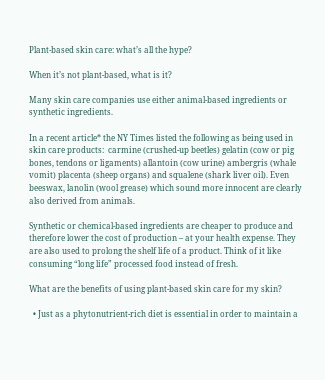Plant-based skin care: what’s all the hype?

When it’s not plant-based, what is it?

Many skin care companies use either animal-based ingredients or synthetic ingredients.

In a recent article* the NY Times listed the following as being used in skin care products:  carmine (crushed-up beetles) gelatin (cow or pig bones, tendons or ligaments) allantoin (cow urine) ambergris (whale vomit) placenta (sheep organs) and squalene (shark liver oil). Even beeswax, lanolin (wool grease) which sound more innocent are clearly also derived from animals.

Synthetic or chemical-based ingredients are cheaper to produce and therefore lower the cost of production – at your health expense. They are also used to prolong the shelf life of a product. Think of it like consuming “long life” processed food instead of fresh.

What are the benefits of using plant-based skin care for my skin?

  • Just as a phytonutrient-rich diet is essential in order to maintain a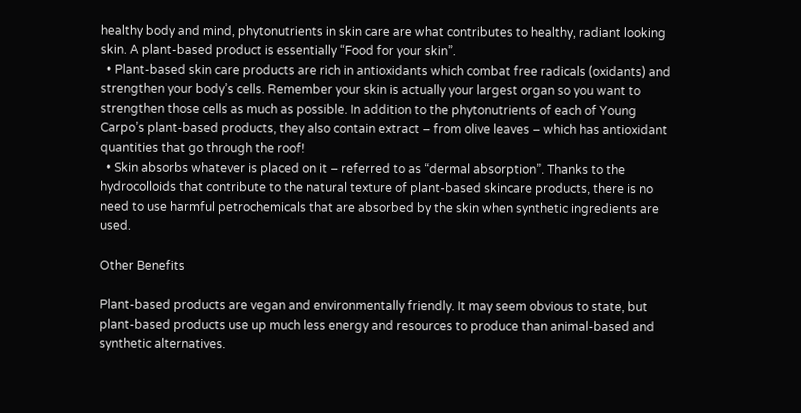healthy body and mind, phytonutrients in skin care are what contributes to healthy, radiant looking skin. A plant-based product is essentially “Food for your skin”.
  • Plant-based skin care products are rich in antioxidants which combat free radicals (oxidants) and strengthen your body’s cells. Remember your skin is actually your largest organ so you want to strengthen those cells as much as possible. In addition to the phytonutrients of each of Young Carpo’s plant-based products, they also contain extract – from olive leaves – which has antioxidant quantities that go through the roof!
  • Skin absorbs whatever is placed on it – referred to as “dermal absorption”. Thanks to the hydrocolloids that contribute to the natural texture of plant-based skincare products, there is no need to use harmful petrochemicals that are absorbed by the skin when synthetic ingredients are used.

Other Benefits

Plant-based products are vegan and environmentally friendly. It may seem obvious to state, but plant-based products use up much less energy and resources to produce than animal-based and synthetic alternatives.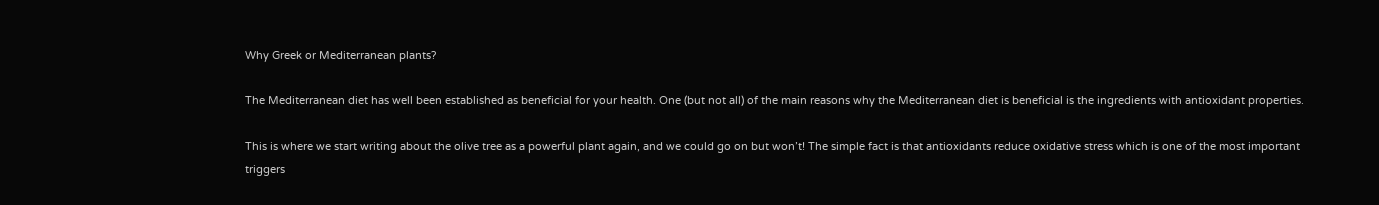Why Greek or Mediterranean plants?

The Mediterranean diet has well been established as beneficial for your health. One (but not all) of the main reasons why the Mediterranean diet is beneficial is the ingredients with antioxidant properties.

This is where we start writing about the olive tree as a powerful plant again, and we could go on but won’t! The simple fact is that antioxidants reduce oxidative stress which is one of the most important triggers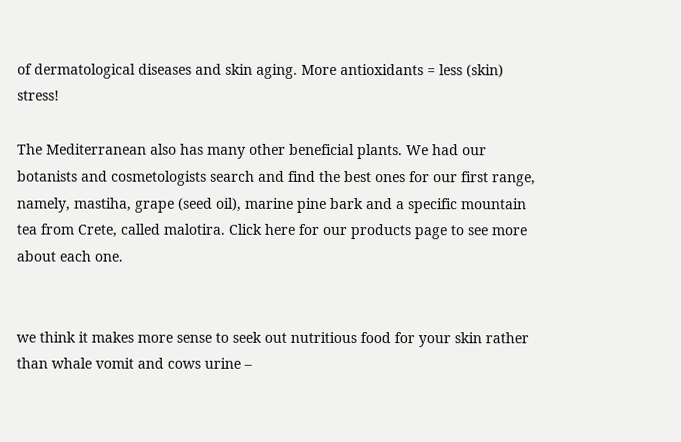of dermatological diseases and skin aging. More antioxidants = less (skin) stress!

The Mediterranean also has many other beneficial plants. We had our botanists and cosmetologists search and find the best ones for our first range, namely, mastiha, grape (seed oil), marine pine bark and a specific mountain tea from Crete, called malotira. Click here for our products page to see more about each one.


we think it makes more sense to seek out nutritious food for your skin rather than whale vomit and cows urine –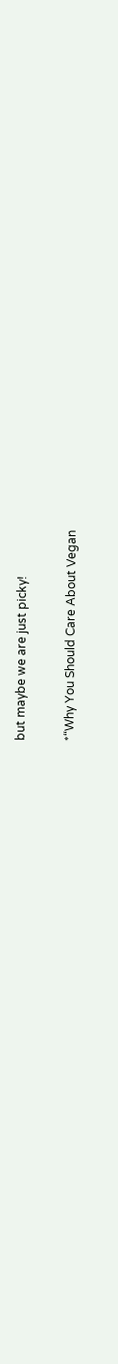but maybe we are just picky!

*“Why You Should Care About Vegan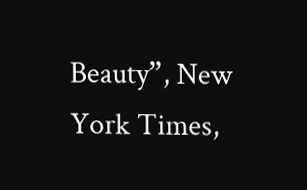Beauty”, New York Times,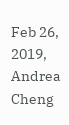Feb 26, 2019, Andrea Cheng